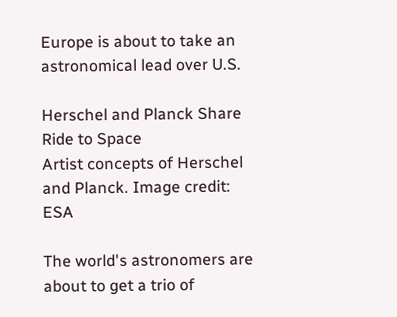Europe is about to take an astronomical lead over U.S.

Herschel and Planck Share Ride to Space
Artist concepts of Herschel and Planck. Image credit: ESA

The world's astronomers are about to get a trio of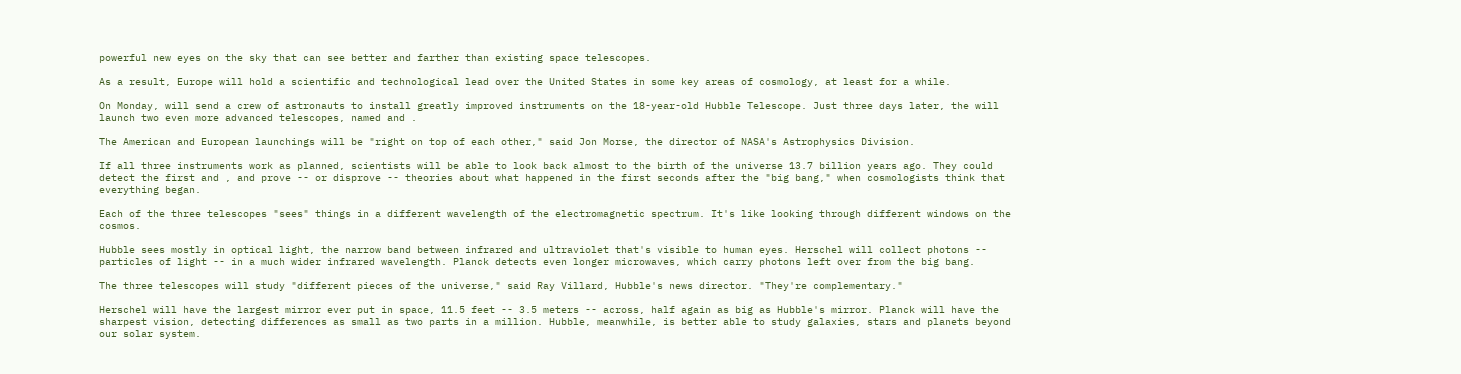powerful new eyes on the sky that can see better and farther than existing space telescopes.

As a result, Europe will hold a scientific and technological lead over the United States in some key areas of cosmology, at least for a while.

On Monday, will send a crew of astronauts to install greatly improved instruments on the 18-year-old Hubble Telescope. Just three days later, the will launch two even more advanced telescopes, named and .

The American and European launchings will be "right on top of each other," said Jon Morse, the director of NASA's Astrophysics Division.

If all three instruments work as planned, scientists will be able to look back almost to the birth of the universe 13.7 billion years ago. They could detect the first and , and prove -- or disprove -- theories about what happened in the first seconds after the "big bang," when cosmologists think that everything began.

Each of the three telescopes "sees" things in a different wavelength of the electromagnetic spectrum. It's like looking through different windows on the cosmos.

Hubble sees mostly in optical light, the narrow band between infrared and ultraviolet that's visible to human eyes. Herschel will collect photons -- particles of light -- in a much wider infrared wavelength. Planck detects even longer microwaves, which carry photons left over from the big bang.

The three telescopes will study "different pieces of the universe," said Ray Villard, Hubble's news director. "They're complementary."

Herschel will have the largest mirror ever put in space, 11.5 feet -- 3.5 meters -- across, half again as big as Hubble's mirror. Planck will have the sharpest vision, detecting differences as small as two parts in a million. Hubble, meanwhile, is better able to study galaxies, stars and planets beyond our solar system.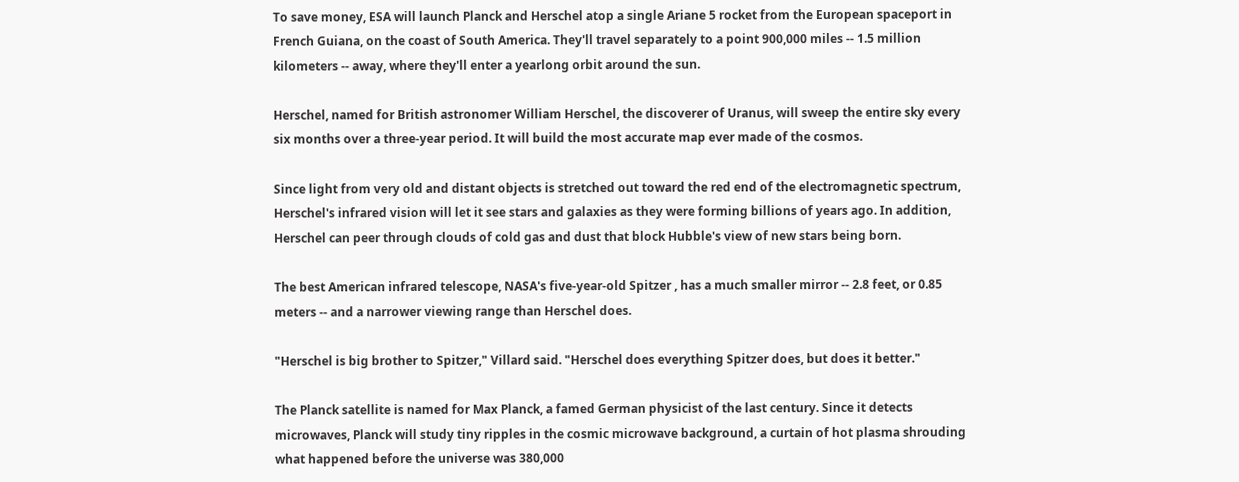To save money, ESA will launch Planck and Herschel atop a single Ariane 5 rocket from the European spaceport in French Guiana, on the coast of South America. They'll travel separately to a point 900,000 miles -- 1.5 million kilometers -- away, where they'll enter a yearlong orbit around the sun.

Herschel, named for British astronomer William Herschel, the discoverer of Uranus, will sweep the entire sky every six months over a three-year period. It will build the most accurate map ever made of the cosmos.

Since light from very old and distant objects is stretched out toward the red end of the electromagnetic spectrum, Herschel's infrared vision will let it see stars and galaxies as they were forming billions of years ago. In addition, Herschel can peer through clouds of cold gas and dust that block Hubble's view of new stars being born.

The best American infrared telescope, NASA's five-year-old Spitzer , has a much smaller mirror -- 2.8 feet, or 0.85 meters -- and a narrower viewing range than Herschel does.

"Herschel is big brother to Spitzer," Villard said. "Herschel does everything Spitzer does, but does it better."

The Planck satellite is named for Max Planck, a famed German physicist of the last century. Since it detects microwaves, Planck will study tiny ripples in the cosmic microwave background, a curtain of hot plasma shrouding what happened before the universe was 380,000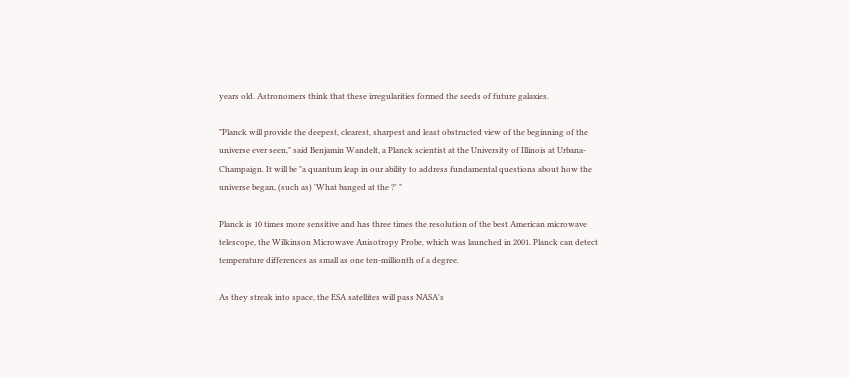years old. Astronomers think that these irregularities formed the seeds of future galaxies.

"Planck will provide the deepest, clearest, sharpest and least obstructed view of the beginning of the universe ever seen," said Benjamin Wandelt, a Planck scientist at the University of Illinois at Urbana-Champaign. It will be "a quantum leap in our ability to address fundamental questions about how the universe began, (such as) 'What banged at the ?' "

Planck is 10 times more sensitive and has three times the resolution of the best American microwave telescope, the Wilkinson Microwave Anisotropy Probe, which was launched in 2001. Planck can detect temperature differences as small as one ten-millionth of a degree.

As they streak into space, the ESA satellites will pass NASA's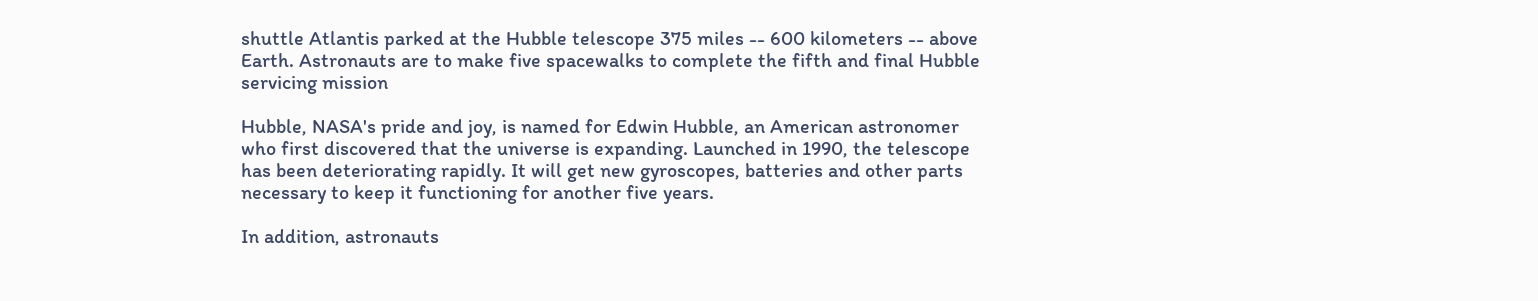shuttle Atlantis parked at the Hubble telescope 375 miles -- 600 kilometers -- above Earth. Astronauts are to make five spacewalks to complete the fifth and final Hubble servicing mission

Hubble, NASA's pride and joy, is named for Edwin Hubble, an American astronomer who first discovered that the universe is expanding. Launched in 1990, the telescope has been deteriorating rapidly. It will get new gyroscopes, batteries and other parts necessary to keep it functioning for another five years.

In addition, astronauts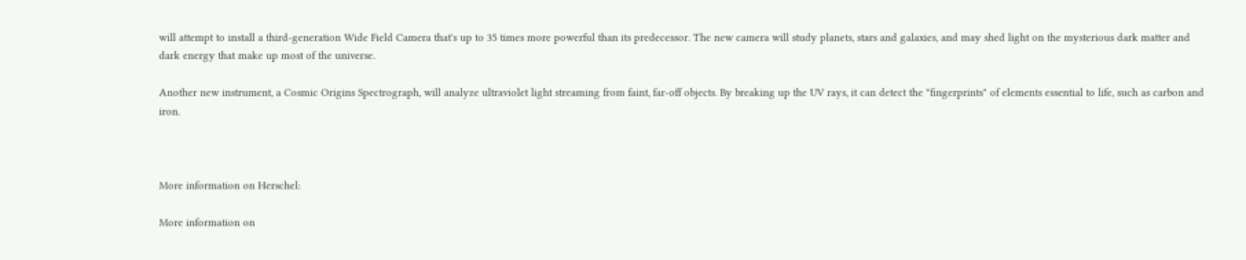will attempt to install a third-generation Wide Field Camera that's up to 35 times more powerful than its predecessor. The new camera will study planets, stars and galaxies, and may shed light on the mysterious dark matter and dark energy that make up most of the universe.

Another new instrument, a Cosmic Origins Spectrograph, will analyze ultraviolet light streaming from faint, far-off objects. By breaking up the UV rays, it can detect the "fingerprints" of elements essential to life, such as carbon and iron.



More information on Herschel:

More information on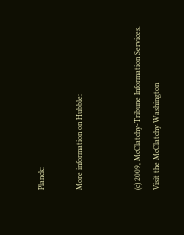Planck:

More information on Hubble:


(c) 2009, McClatchy-Tribune Information Services.
Visit the McClatchy Washington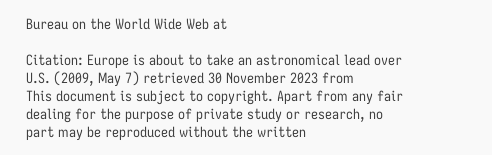Bureau on the World Wide Web at

Citation: Europe is about to take an astronomical lead over U.S. (2009, May 7) retrieved 30 November 2023 from
This document is subject to copyright. Apart from any fair dealing for the purpose of private study or research, no part may be reproduced without the written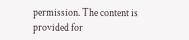permission. The content is provided for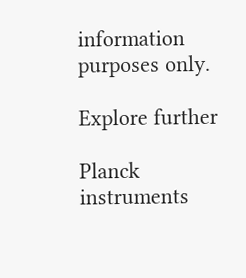information purposes only.

Explore further

Planck instruments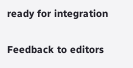ready for integration


Feedback to editors